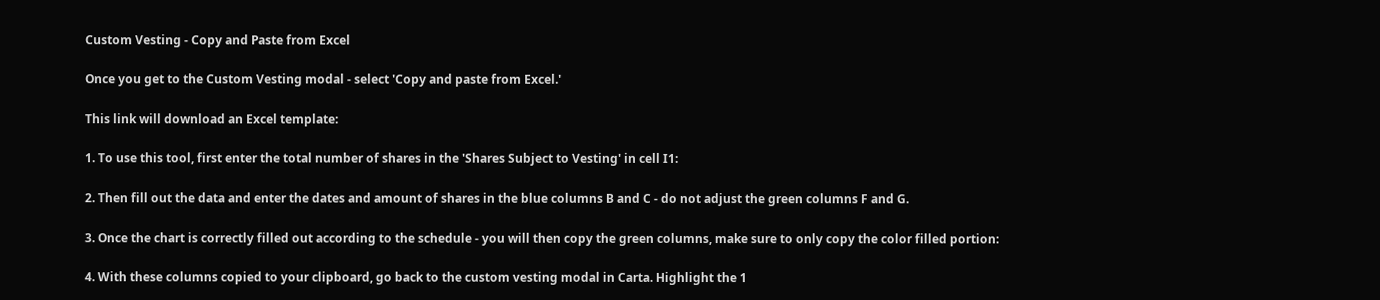Custom Vesting - Copy and Paste from Excel

Once you get to the Custom Vesting modal - select 'Copy and paste from Excel.'

This link will download an Excel template:

1. To use this tool, first enter the total number of shares in the 'Shares Subject to Vesting' in cell I1:

2. Then fill out the data and enter the dates and amount of shares in the blue columns B and C - do not adjust the green columns F and G.

3. Once the chart is correctly filled out according to the schedule - you will then copy the green columns, make sure to only copy the color filled portion:

4. With these columns copied to your clipboard, go back to the custom vesting modal in Carta. Highlight the 1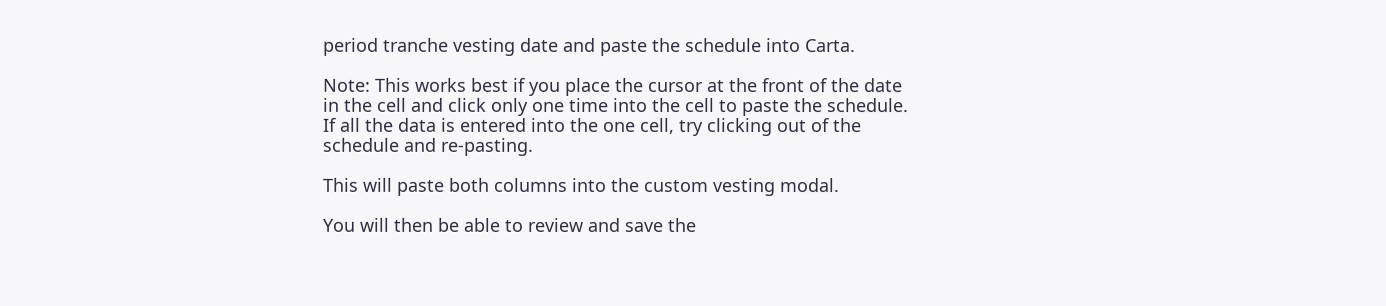period tranche vesting date and paste the schedule into Carta.

Note: This works best if you place the cursor at the front of the date in the cell and click only one time into the cell to paste the schedule. If all the data is entered into the one cell, try clicking out of the schedule and re-pasting.

This will paste both columns into the custom vesting modal.

You will then be able to review and save the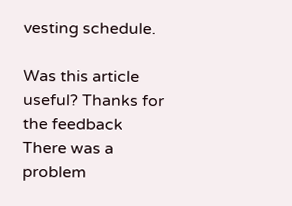vesting schedule.

Was this article useful? Thanks for the feedback There was a problem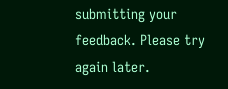submitting your feedback. Please try again later.